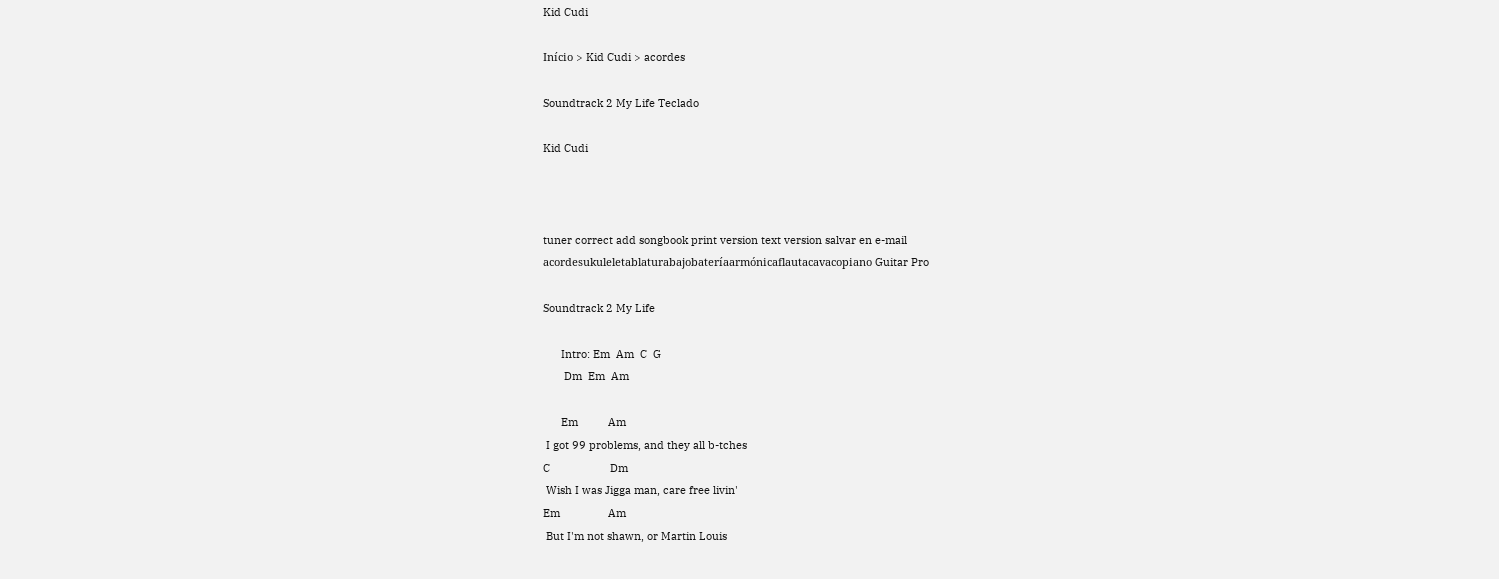Kid Cudi

Início > Kid Cudi > acordes

Soundtrack 2 My Life Teclado

Kid Cudi



tuner correct add songbook print version text version salvar en e-mail
acordesukuleletablaturabajobateríaarmónicaflautacavacopiano Guitar Pro

Soundtrack 2 My Life

      Intro: Em  Am  C  G
       Dm  Em  Am

      Em          Am
 I got 99 problems, and they all b-tches
C                    Dm
 Wish I was Jigga man, care free livin'
Em                Am
 But I'm not shawn, or Martin Louis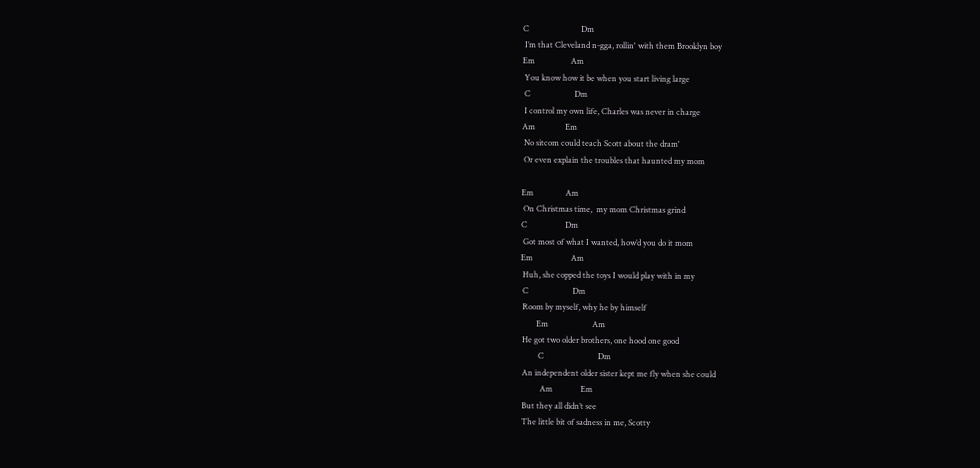C                          Dm
 I’m that Cleveland n-gga, rollin' with them Brooklyn boy
Em                  Am
 You know how it be when you start living large
 C                      Dm
 I control my own life, Charles was never in charge
Am               Em
 No sitcom could teach Scott about the dram'
 Or even explain the troubles that haunted my mom

Em                Am
 On Christmas time,  my mom Christmas grind
C                   Dm
 Got most of what I wanted, how’d you do it mom
Em                   Am
 Huh, she copped the toys I would play with in my
 C                      Dm
 Room by myself, why he by himself
        Em                      Am
 He got two older brothers, one hood one good
         C                           Dm
 An independent older sister kept me fly when she could
          Am              Em
 But they all didn’t see
 The little bit of sadness in me, Scotty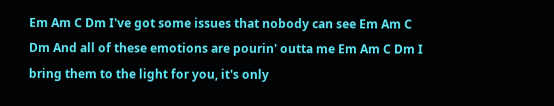Em Am C Dm I've got some issues that nobody can see Em Am C Dm And all of these emotions are pourin' outta me Em Am C Dm I bring them to the light for you, it's only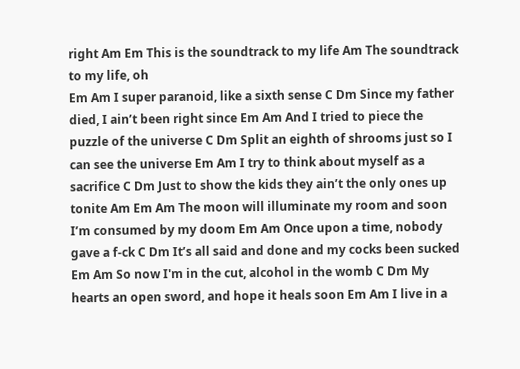right Am Em This is the soundtrack to my life Am The soundtrack to my life, oh
Em Am I super paranoid, like a sixth sense C Dm Since my father died, I ain’t been right since Em Am And I tried to piece the puzzle of the universe C Dm Split an eighth of shrooms just so I can see the universe Em Am I try to think about myself as a sacrifice C Dm Just to show the kids they ain’t the only ones up tonite Am Em Am The moon will illuminate my room and soon I’m consumed by my doom Em Am Once upon a time, nobody gave a f-ck C Dm It’s all said and done and my cocks been sucked Em Am So now I'm in the cut, alcohol in the womb C Dm My hearts an open sword, and hope it heals soon Em Am I live in a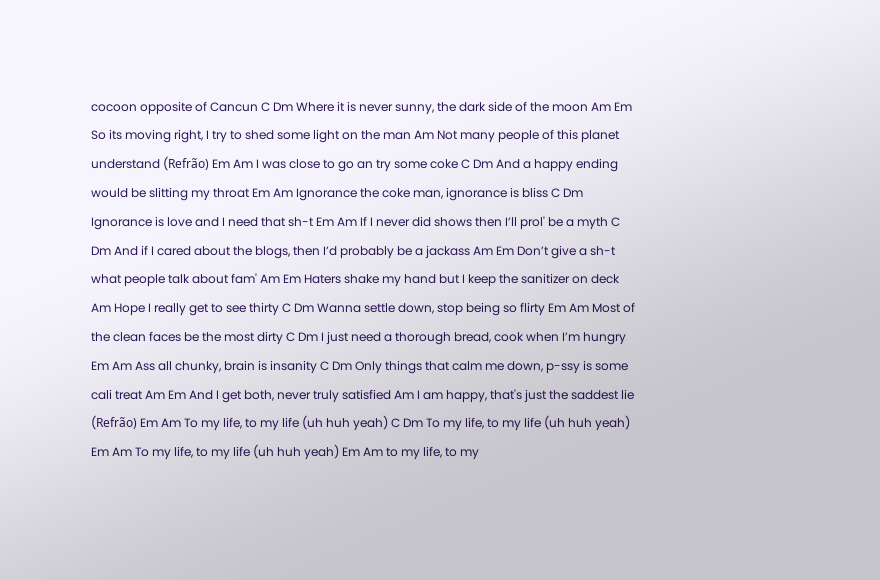cocoon opposite of Cancun C Dm Where it is never sunny, the dark side of the moon Am Em So its moving right, I try to shed some light on the man Am Not many people of this planet understand (Refrão) Em Am I was close to go an try some coke C Dm And a happy ending would be slitting my throat Em Am Ignorance the coke man, ignorance is bliss C Dm Ignorance is love and I need that sh-t Em Am If I never did shows then I’ll prol' be a myth C Dm And if I cared about the blogs, then I’d probably be a jackass Am Em Don’t give a sh-t what people talk about fam' Am Em Haters shake my hand but I keep the sanitizer on deck Am Hope I really get to see thirty C Dm Wanna settle down, stop being so flirty Em Am Most of the clean faces be the most dirty C Dm I just need a thorough bread, cook when I’m hungry Em Am Ass all chunky, brain is insanity C Dm Only things that calm me down, p-ssy is some cali treat Am Em And I get both, never truly satisfied Am I am happy, that's just the saddest lie (Refrão) Em Am To my life, to my life (uh huh yeah) C Dm To my life, to my life (uh huh yeah) Em Am To my life, to my life (uh huh yeah) Em Am to my life, to my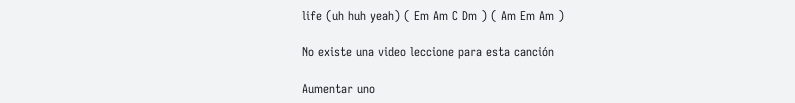life (uh huh yeah) ( Em Am C Dm ) ( Am Em Am )

No existe una video leccione para esta canción

Aumentar uno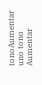tonoAumentar uno tono
Aumentar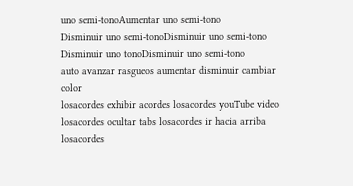uno semi-tonoAumentar uno semi-tono
Disminuir uno semi-tonoDisminuir uno semi-tono
Disminuir uno tonoDisminuir uno semi-tono
auto avanzar rasgueos aumentar disminuir cambiar color
losacordes exhibir acordes losacordes youTube video losacordes ocultar tabs losacordes ir hacia arriba losacordes